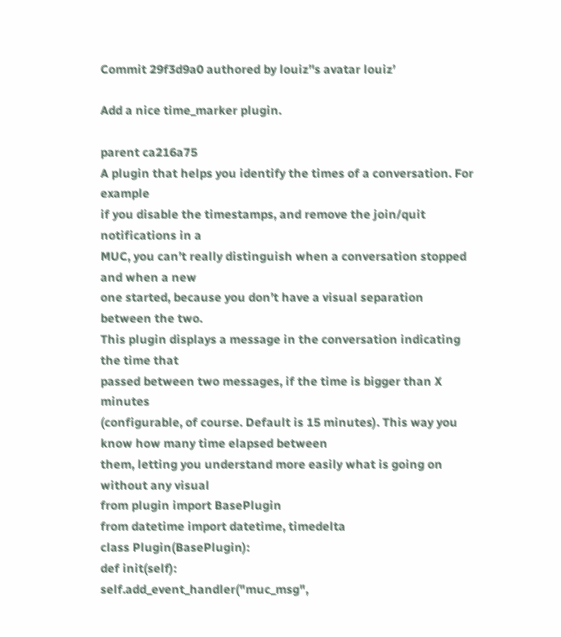Commit 29f3d9a0 authored by louiz’'s avatar louiz’

Add a nice time_marker plugin.

parent ca216a75
A plugin that helps you identify the times of a conversation. For example
if you disable the timestamps, and remove the join/quit notifications in a
MUC, you can’t really distinguish when a conversation stopped and when a new
one started, because you don’t have a visual separation between the two.
This plugin displays a message in the conversation indicating the time that
passed between two messages, if the time is bigger than X minutes
(configurable, of course. Default is 15 minutes). This way you know how many time elapsed between
them, letting you understand more easily what is going on without any visual
from plugin import BasePlugin
from datetime import datetime, timedelta
class Plugin(BasePlugin):
def init(self):
self.add_event_handler("muc_msg",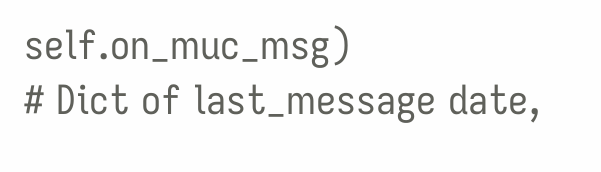self.on_muc_msg)
# Dict of last_message date,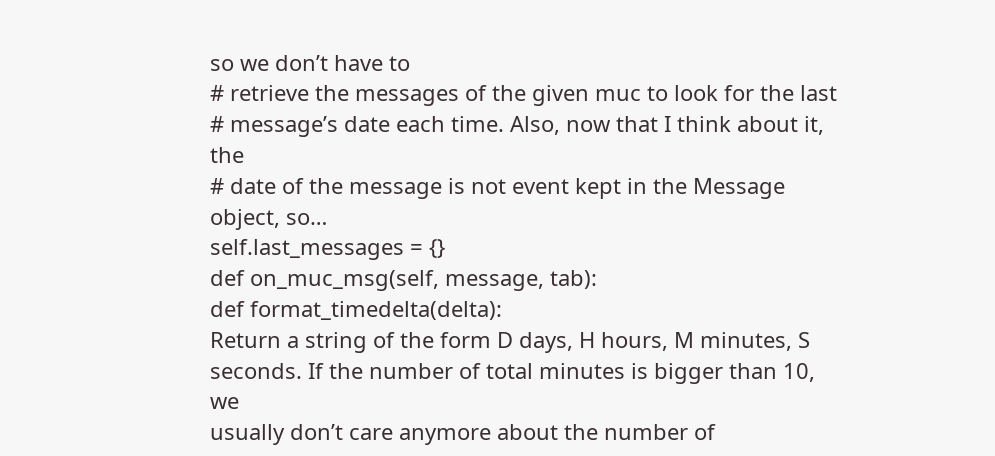so we don’t have to
# retrieve the messages of the given muc to look for the last
# message’s date each time. Also, now that I think about it, the
# date of the message is not event kept in the Message object, so…
self.last_messages = {}
def on_muc_msg(self, message, tab):
def format_timedelta(delta):
Return a string of the form D days, H hours, M minutes, S
seconds. If the number of total minutes is bigger than 10, we
usually don’t care anymore about the number of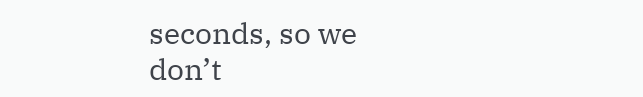seconds, so we
don’t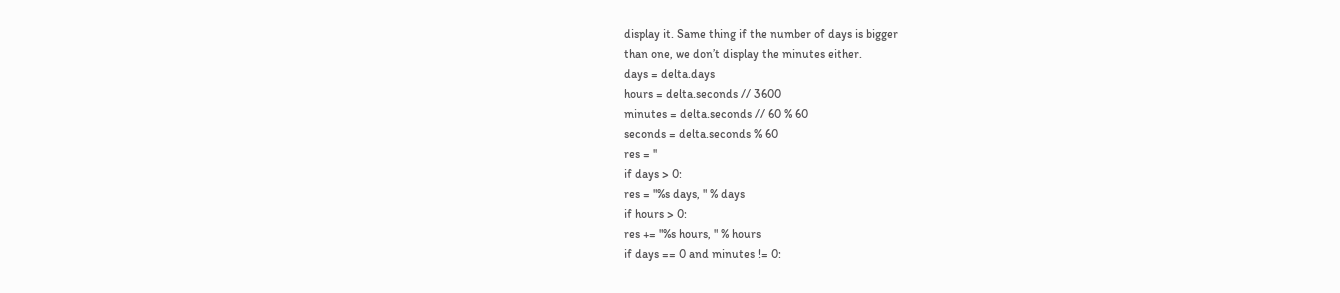display it. Same thing if the number of days is bigger
than one, we don’t display the minutes either.
days = delta.days
hours = delta.seconds // 3600
minutes = delta.seconds // 60 % 60
seconds = delta.seconds % 60
res = ''
if days > 0:
res = "%s days, " % days
if hours > 0:
res += "%s hours, " % hours
if days == 0 and minutes != 0: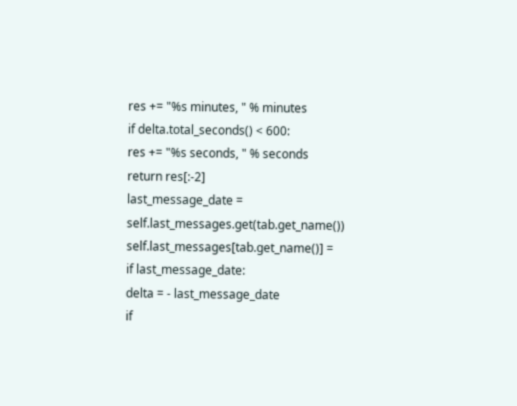res += "%s minutes, " % minutes
if delta.total_seconds() < 600:
res += "%s seconds, " % seconds
return res[:-2]
last_message_date = self.last_messages.get(tab.get_name())
self.last_messages[tab.get_name()] =
if last_message_date:
delta = - last_message_date
if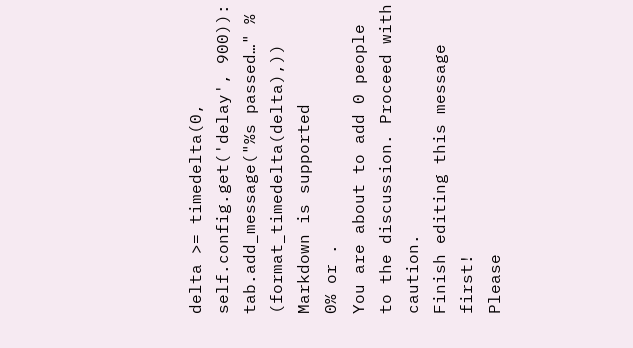delta >= timedelta(0, self.config.get('delay', 900)):
tab.add_message("%s passed…" % (format_timedelta(delta),))
Markdown is supported
0% or .
You are about to add 0 people to the discussion. Proceed with caution.
Finish editing this message first!
Please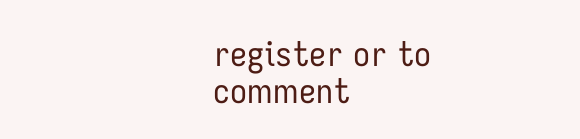register or to comment